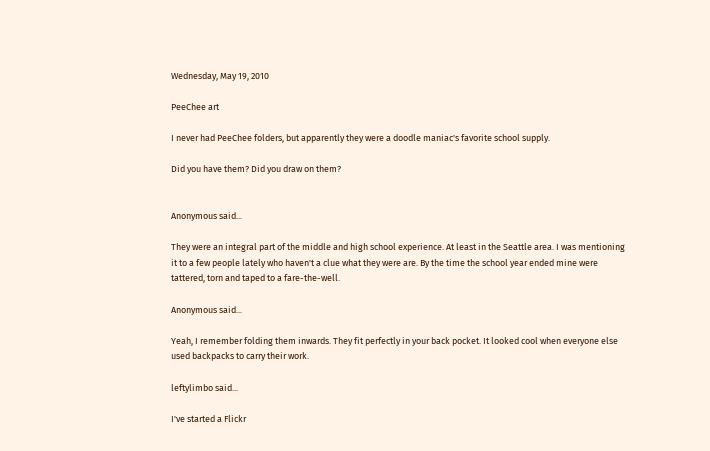Wednesday, May 19, 2010

PeeChee art

I never had PeeChee folders, but apparently they were a doodle maniac's favorite school supply.

Did you have them? Did you draw on them?


Anonymous said...

They were an integral part of the middle and high school experience. At least in the Seattle area. I was mentioning it to a few people lately who haven't a clue what they were are. By the time the school year ended mine were tattered, torn and taped to a fare-the-well.

Anonymous said...

Yeah, I remember folding them inwards. They fit perfectly in your back pocket. It looked cool when everyone else used backpacks to carry their work.

leftylimbo said...

I've started a Flickr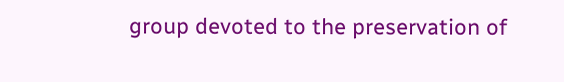group devoted to the preservation of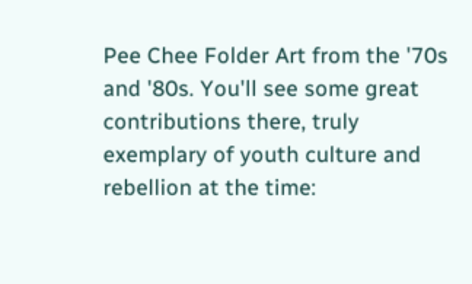Pee Chee Folder Art from the '70s and '80s. You'll see some great contributions there, truly exemplary of youth culture and rebellion at the time: